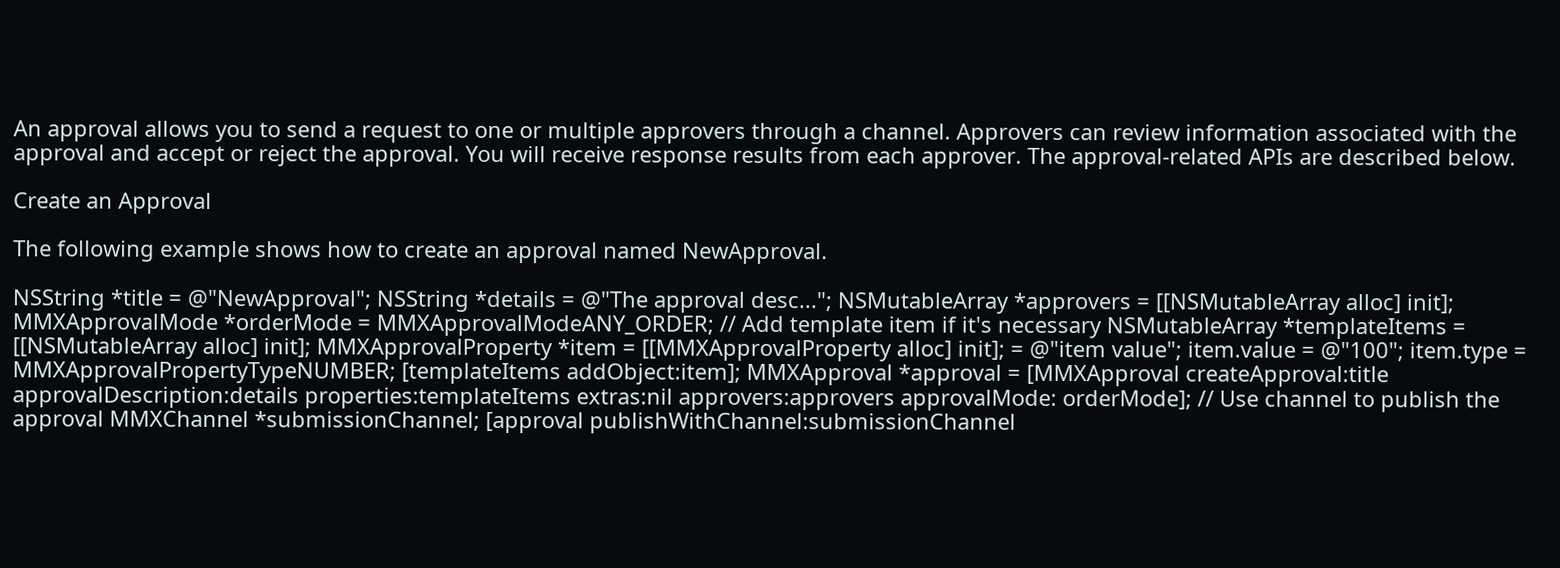An approval allows you to send a request to one or multiple approvers through a channel. Approvers can review information associated with the approval and accept or reject the approval. You will receive response results from each approver. The approval-related APIs are described below.

Create an Approval

The following example shows how to create an approval named NewApproval.

NSString *title = @"NewApproval"; NSString *details = @"The approval desc..."; NSMutableArray *approvers = [[NSMutableArray alloc] init]; MMXApprovalMode *orderMode = MMXApprovalModeANY_ORDER; // Add template item if it's necessary NSMutableArray *templateItems = [[NSMutableArray alloc] init]; MMXApprovalProperty *item = [[MMXApprovalProperty alloc] init]; = @"item value"; item.value = @"100"; item.type = MMXApprovalPropertyTypeNUMBER; [templateItems addObject:item]; MMXApproval *approval = [MMXApproval createApproval:title approvalDescription:details properties:templateItems extras:nil approvers:approvers approvalMode: orderMode]; // Use channel to publish the approval MMXChannel *submissionChannel; [approval publishWithChannel:submissionChannel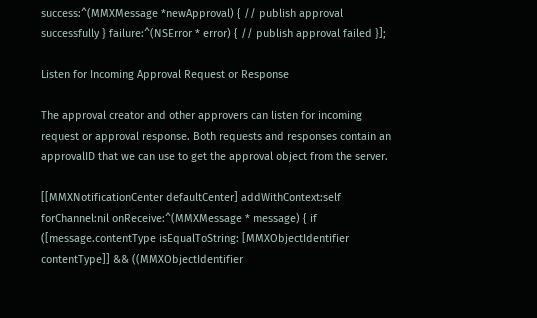success:^(MMXMessage *newApproval) { // publish approval successfully } failure:^(NSError * error) { // publish approval failed }];

Listen for Incoming Approval Request or Response

The approval creator and other approvers can listen for incoming request or approval response. Both requests and responses contain an approvalID that we can use to get the approval object from the server.

[[MMXNotificationCenter defaultCenter] addWithContext:self forChannel:nil onReceive:^(MMXMessage * message) { if ([message.contentType isEqualToString: [MMXObjectIdentifier contentType]] && ((MMXObjectIdentifier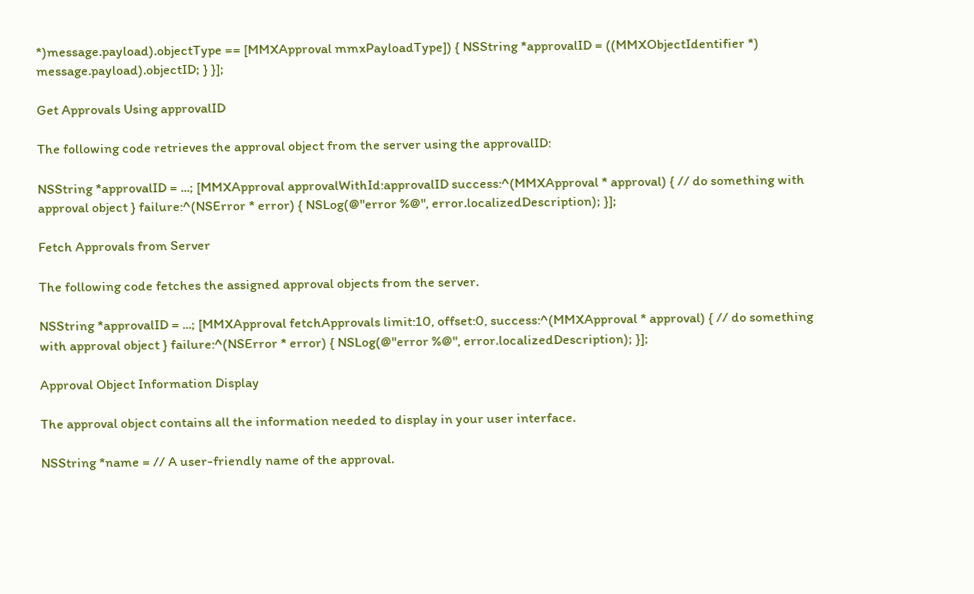*)message.payload).objectType == [MMXApproval mmxPayloadType]) { NSString *approvalID = ((MMXObjectIdentifier *) message.payload).objectID; } }];

Get Approvals Using approvalID

The following code retrieves the approval object from the server using the approvalID:

NSString *approvalID = ...; [MMXApproval approvalWithId:approvalID success:^(MMXApproval * approval) { // do something with approval object } failure:^(NSError * error) { NSLog(@"error %@", error.localizedDescription); }];

Fetch Approvals from Server

The following code fetches the assigned approval objects from the server.

NSString *approvalID = ...; [MMXApproval fetchApprovals limit:10, offset:0, success:^(MMXApproval * approval) { // do something with approval object } failure:^(NSError * error) { NSLog(@"error %@", error.localizedDescription); }];

Approval Object Information Display

The approval object contains all the information needed to display in your user interface.

NSString *name = // A user-friendly name of the approval.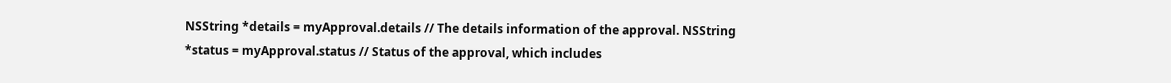NSString *details = myApproval.details // The details information of the approval. NSString *status = myApproval.status // Status of the approval, which includes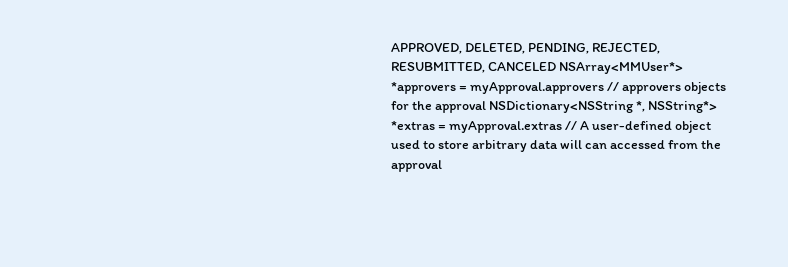APPROVED, DELETED, PENDING, REJECTED, RESUBMITTED, CANCELED NSArray<MMUser*> *approvers = myApproval.approvers // approvers objects for the approval NSDictionary<NSString *, NSString*> *extras = myApproval.extras // A user-defined object used to store arbitrary data will can accessed from the approval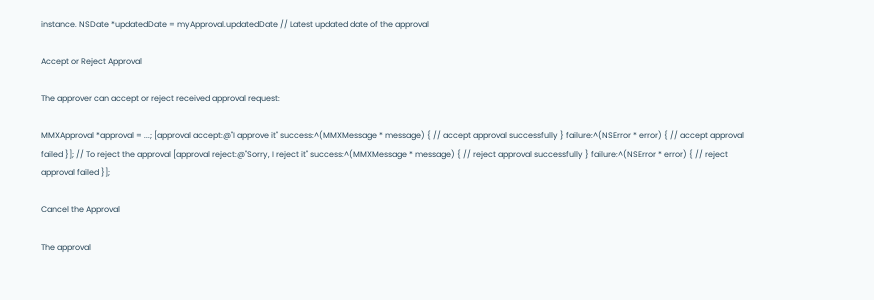instance. NSDate *updatedDate = myApproval.updatedDate // Latest updated date of the approval

Accept or Reject Approval

The approver can accept or reject received approval request:

MMXApproval *approval = ...; [approval accept:@"I approve it" success:^(MMXMessage * message) { // accept approval successfully } failure:^(NSError * error) { // accept approval failed }]; // To reject the approval [approval reject:@"Sorry, I reject it" success:^(MMXMessage * message) { // reject approval successfully } failure:^(NSError * error) { // reject approval failed }];

Cancel the Approval

The approval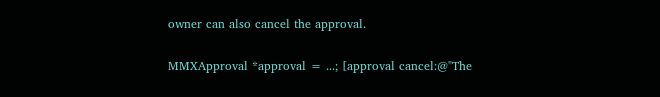owner can also cancel the approval.

MMXApproval *approval = ...; [approval cancel:@"The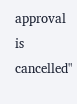approval is cancelled"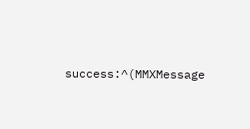success:^(MMXMessage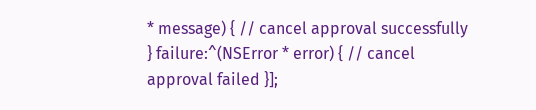* message) { // cancel approval successfully } failure:^(NSError * error) { // cancel approval failed }];